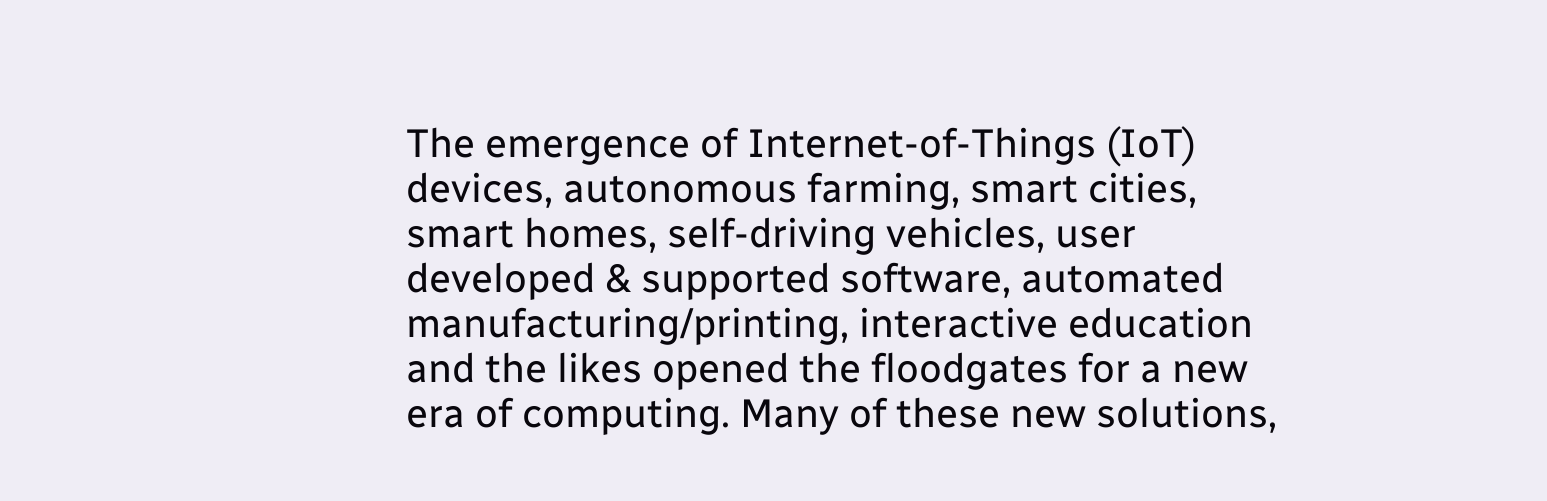The emergence of Internet-of-Things (IoT) devices, autonomous farming, smart cities, smart homes, self-driving vehicles, user developed & supported software, automated manufacturing/printing, interactive education and the likes opened the floodgates for a new era of computing. Many of these new solutions,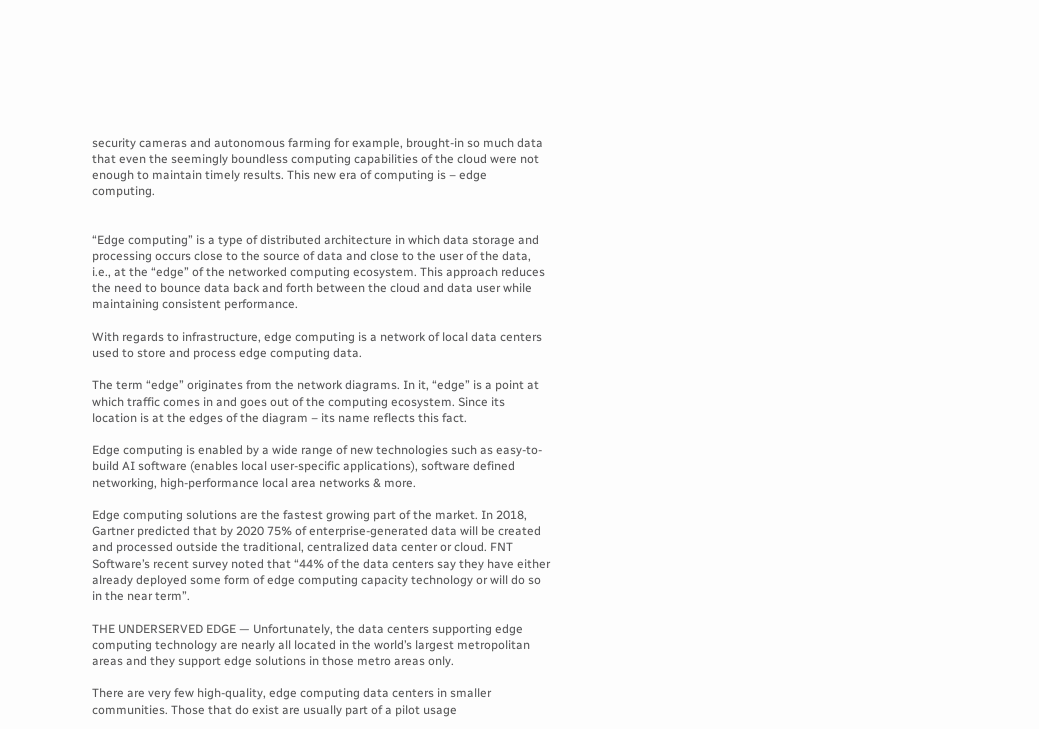security cameras and autonomous farming for example, brought-in so much data that even the seemingly boundless computing capabilities of the cloud were not enough to maintain timely results. This new era of computing is – edge computing.


“Edge computing” is a type of distributed architecture in which data storage and processing occurs close to the source of data and close to the user of the data, i.e., at the “edge” of the networked computing ecosystem. This approach reduces the need to bounce data back and forth between the cloud and data user while maintaining consistent performance.

With regards to infrastructure, edge computing is a network of local data centers used to store and process edge computing data.

The term “edge” originates from the network diagrams. In it, “edge” is a point at which traffic comes in and goes out of the computing ecosystem. Since its location is at the edges of the diagram – its name reflects this fact.

Edge computing is enabled by a wide range of new technologies such as easy-to-build AI software (enables local user-specific applications), software defined networking, high-performance local area networks & more.

Edge computing solutions are the fastest growing part of the market. In 2018, Gartner predicted that by 2020 75% of enterprise-generated data will be created and processed outside the traditional, centralized data center or cloud. FNT Software’s recent survey noted that “44% of the data centers say they have either already deployed some form of edge computing capacity technology or will do so in the near term”.

THE UNDERSERVED EDGE — Unfortunately, the data centers supporting edge computing technology are nearly all located in the world’s largest metropolitan areas and they support edge solutions in those metro areas only.

There are very few high-quality, edge computing data centers in smaller communities. Those that do exist are usually part of a pilot usage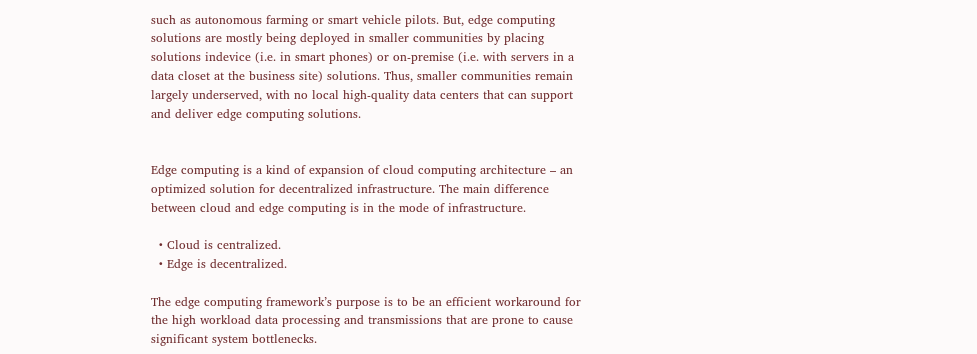such as autonomous farming or smart vehicle pilots. But, edge computing solutions are mostly being deployed in smaller communities by placing solutions indevice (i.e. in smart phones) or on-premise (i.e. with servers in a data closet at the business site) solutions. Thus, smaller communities remain largely underserved, with no local high-quality data centers that can support and deliver edge computing solutions.


Edge computing is a kind of expansion of cloud computing architecture – an optimized solution for decentralized infrastructure. The main difference between cloud and edge computing is in the mode of infrastructure.

  • Cloud is centralized.
  • Edge is decentralized.

The edge computing framework’s purpose is to be an efficient workaround for the high workload data processing and transmissions that are prone to cause significant system bottlenecks.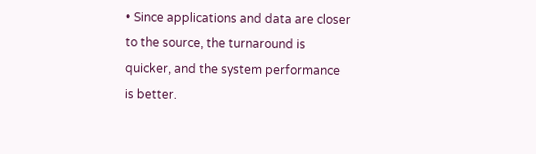• Since applications and data are closer to the source, the turnaround is quicker, and the system performance is better.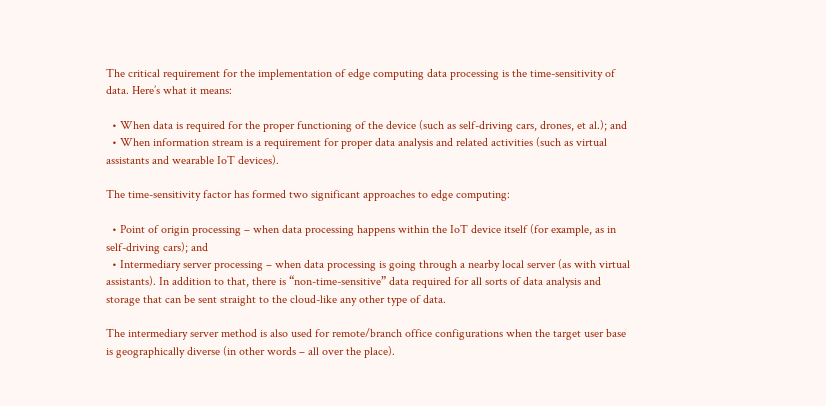The critical requirement for the implementation of edge computing data processing is the time-sensitivity of data. Here’s what it means:

  • When data is required for the proper functioning of the device (such as self-driving cars, drones, et al.); and
  • When information stream is a requirement for proper data analysis and related activities (such as virtual assistants and wearable IoT devices).

The time-sensitivity factor has formed two significant approaches to edge computing:

  • Point of origin processing – when data processing happens within the IoT device itself (for example, as in self-driving cars); and
  • Intermediary server processing – when data processing is going through a nearby local server (as with virtual assistants). In addition to that, there is “non-time-sensitive” data required for all sorts of data analysis and storage that can be sent straight to the cloud-like any other type of data.

The intermediary server method is also used for remote/branch office configurations when the target user base is geographically diverse (in other words – all over the place).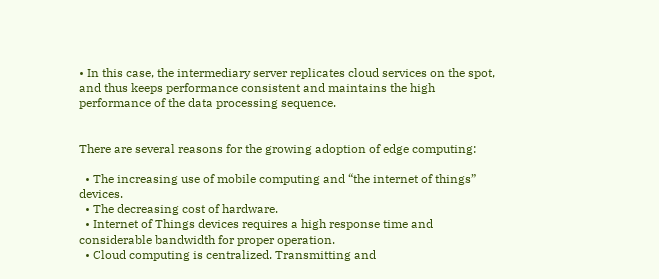• In this case, the intermediary server replicates cloud services on the spot, and thus keeps performance consistent and maintains the high performance of the data processing sequence.


There are several reasons for the growing adoption of edge computing:

  • The increasing use of mobile computing and “the internet of things” devices.
  • The decreasing cost of hardware.
  • Internet of Things devices requires a high response time and considerable bandwidth for proper operation.
  • Cloud computing is centralized. Transmitting and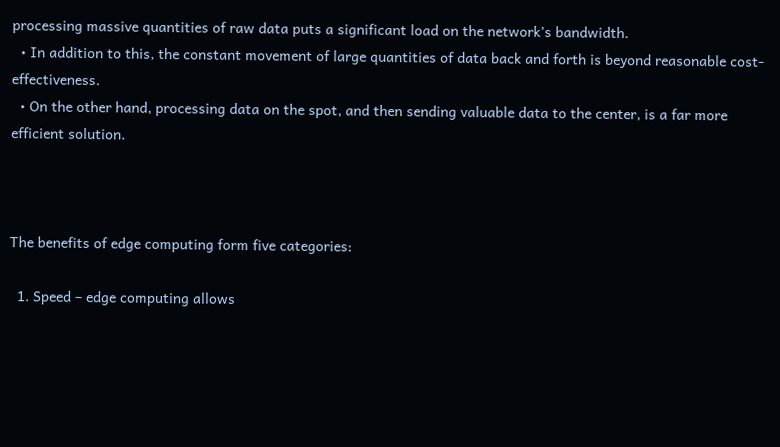processing massive quantities of raw data puts a significant load on the network’s bandwidth.
  • In addition to this, the constant movement of large quantities of data back and forth is beyond reasonable cost-effectiveness.
  • On the other hand, processing data on the spot, and then sending valuable data to the center, is a far more efficient solution.



The benefits of edge computing form five categories:

  1. Speed – edge computing allows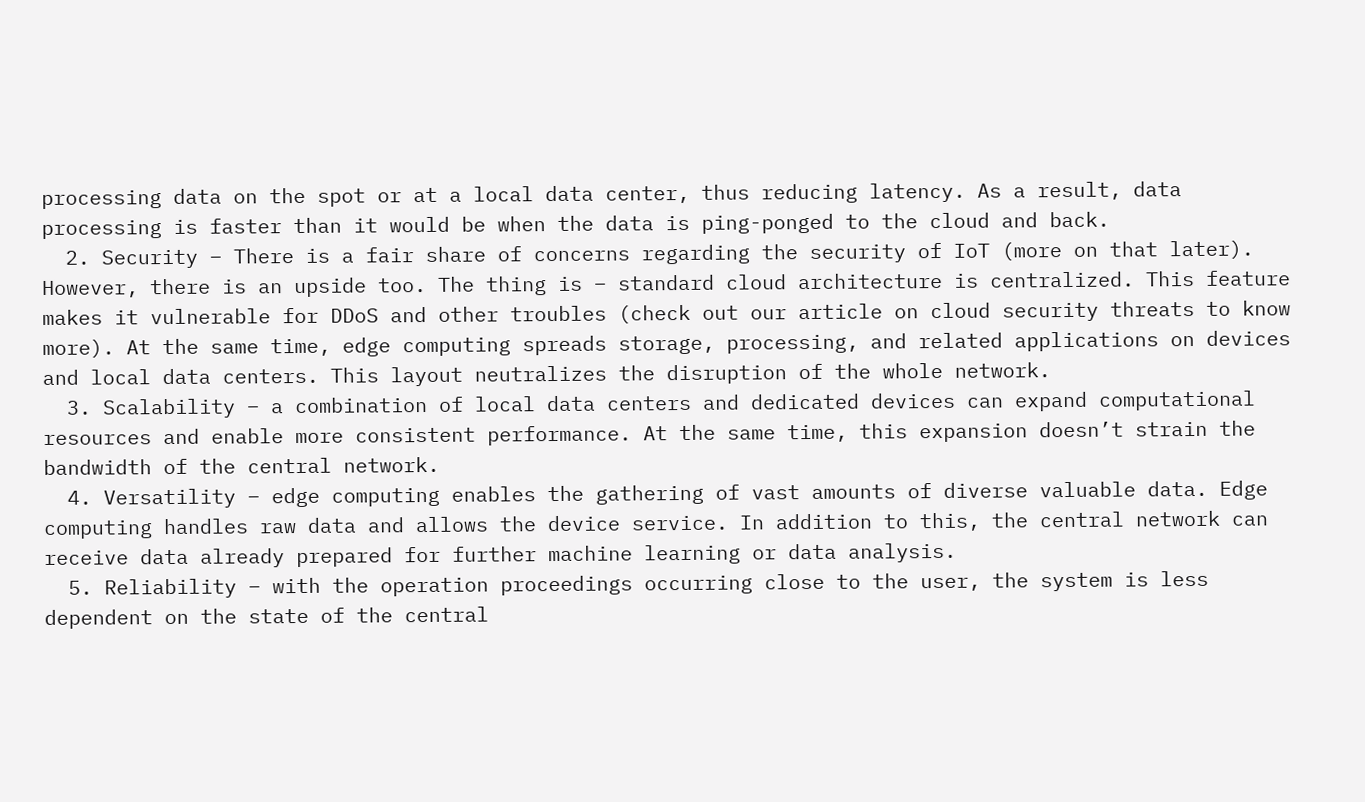processing data on the spot or at a local data center, thus reducing latency. As a result, data processing is faster than it would be when the data is ping-ponged to the cloud and back.
  2. Security – There is a fair share of concerns regarding the security of IoT (more on that later). However, there is an upside too. The thing is – standard cloud architecture is centralized. This feature makes it vulnerable for DDoS and other troubles (check out our article on cloud security threats to know more). At the same time, edge computing spreads storage, processing, and related applications on devices and local data centers. This layout neutralizes the disruption of the whole network.
  3. Scalability – a combination of local data centers and dedicated devices can expand computational resources and enable more consistent performance. At the same time, this expansion doesn’t strain the bandwidth of the central network.
  4. Versatility – edge computing enables the gathering of vast amounts of diverse valuable data. Edge computing handles raw data and allows the device service. In addition to this, the central network can receive data already prepared for further machine learning or data analysis.
  5. Reliability – with the operation proceedings occurring close to the user, the system is less dependent on the state of the central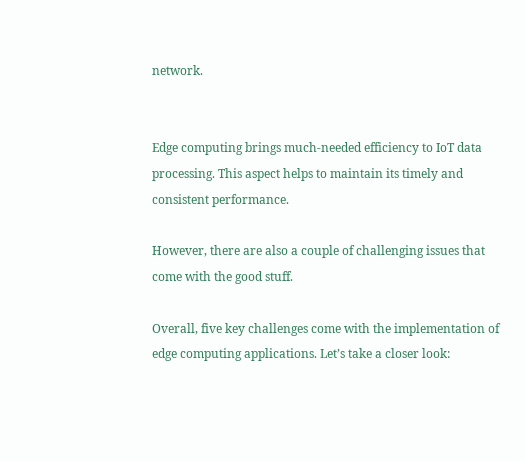network.


Edge computing brings much-needed efficiency to IoT data processing. This aspect helps to maintain its timely and consistent performance.

However, there are also a couple of challenging issues that come with the good stuff.

Overall, five key challenges come with the implementation of edge computing applications. Let’s take a closer look: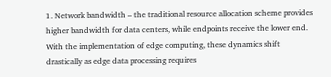1. Network bandwidth – the traditional resource allocation scheme provides higher bandwidth for data centers, while endpoints receive the lower end. With the implementation of edge computing, these dynamics shift drastically as edge data processing requires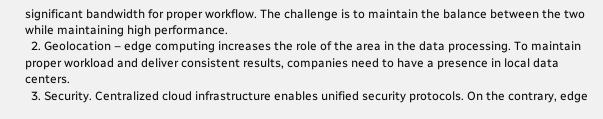significant bandwidth for proper workflow. The challenge is to maintain the balance between the two while maintaining high performance.
  2. Geolocation – edge computing increases the role of the area in the data processing. To maintain proper workload and deliver consistent results, companies need to have a presence in local data centers.
  3. Security. Centralized cloud infrastructure enables unified security protocols. On the contrary, edge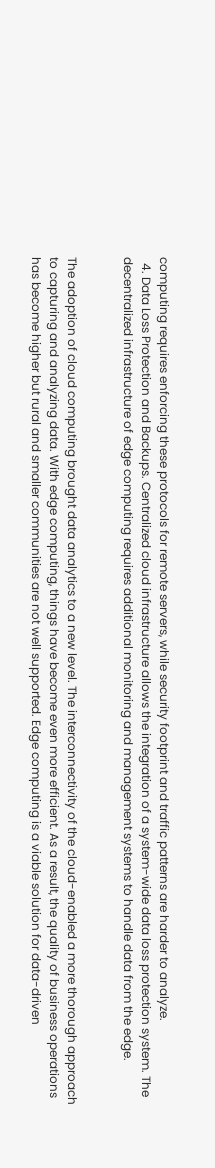computing requires enforcing these protocols for remote servers, while security footprint and traffic patterns are harder to analyze.
  4. Data Loss Protection and Backups. Centralized cloud infrastructure allows the integration of a system-wide data loss protection system. The decentralized infrastructure of edge computing requires additional monitoring and management systems to handle data from the edge.


The adoption of cloud computing brought data analytics to a new level. The interconnectivity of the cloud-enabled a more thorough approach to capturing and analyzing data. With edge computing, things have become even more efficient. As a result, the quality of business operations has become higher but rural and smaller communities are not well supported. Edge computing is a viable solution for data-driven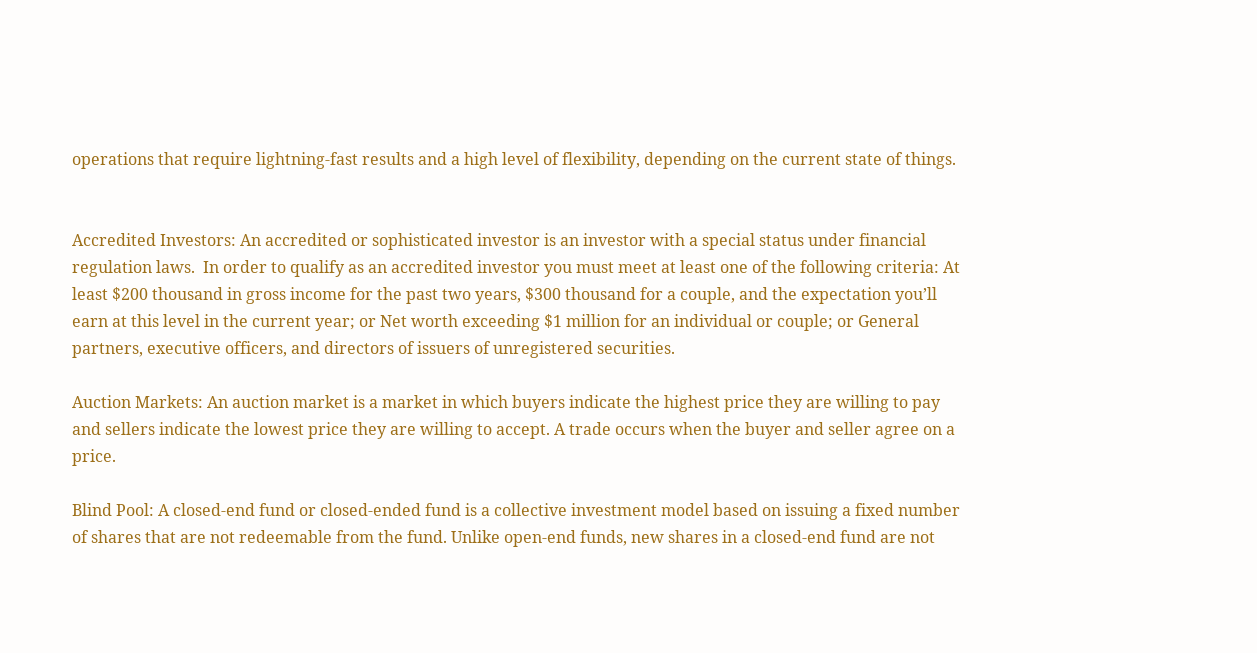operations that require lightning-fast results and a high level of flexibility, depending on the current state of things.


Accredited Investors: An accredited or sophisticated investor is an investor with a special status under financial regulation laws.  In order to qualify as an accredited investor you must meet at least one of the following criteria: At least $200 thousand in gross income for the past two years, $300 thousand for a couple, and the expectation you’ll earn at this level in the current year; or Net worth exceeding $1 million for an individual or couple; or General partners, executive officers, and directors of issuers of unregistered securities.

Auction Markets: An auction market is a market in which buyers indicate the highest price they are willing to pay and sellers indicate the lowest price they are willing to accept. A trade occurs when the buyer and seller agree on a price.

Blind Pool: A closed-end fund or closed-ended fund is a collective investment model based on issuing a fixed number of shares that are not redeemable from the fund. Unlike open-end funds, new shares in a closed-end fund are not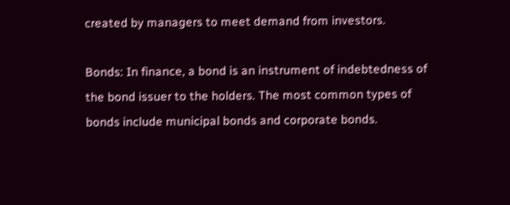created by managers to meet demand from investors.

Bonds: In finance, a bond is an instrument of indebtedness of the bond issuer to the holders. The most common types of bonds include municipal bonds and corporate bonds.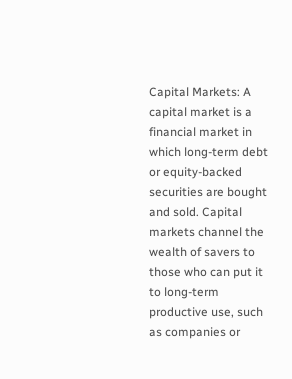Capital Markets: A capital market is a financial market in which long-term debt or equity-backed securities are bought and sold. Capital markets channel the wealth of savers to those who can put it to long-term productive use, such as companies or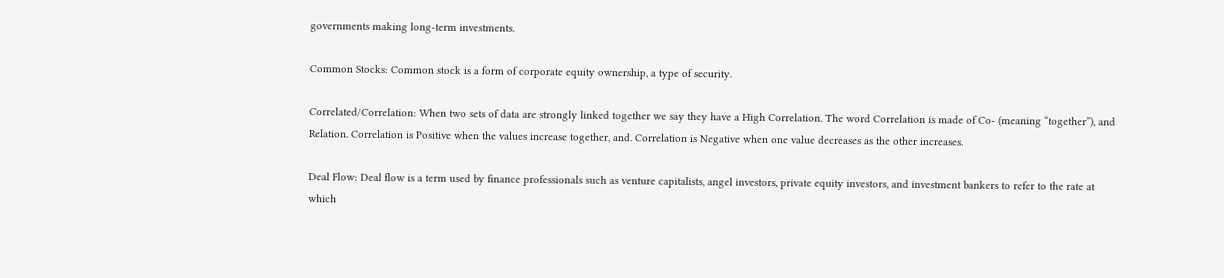governments making long-term investments.

Common Stocks: Common stock is a form of corporate equity ownership, a type of security.

Correlated/Correlation: When two sets of data are strongly linked together we say they have a High Correlation. The word Correlation is made of Co- (meaning “together”), and Relation. Correlation is Positive when the values increase together, and. Correlation is Negative when one value decreases as the other increases.

Deal Flow: Deal flow is a term used by finance professionals such as venture capitalists, angel investors, private equity investors, and investment bankers to refer to the rate at which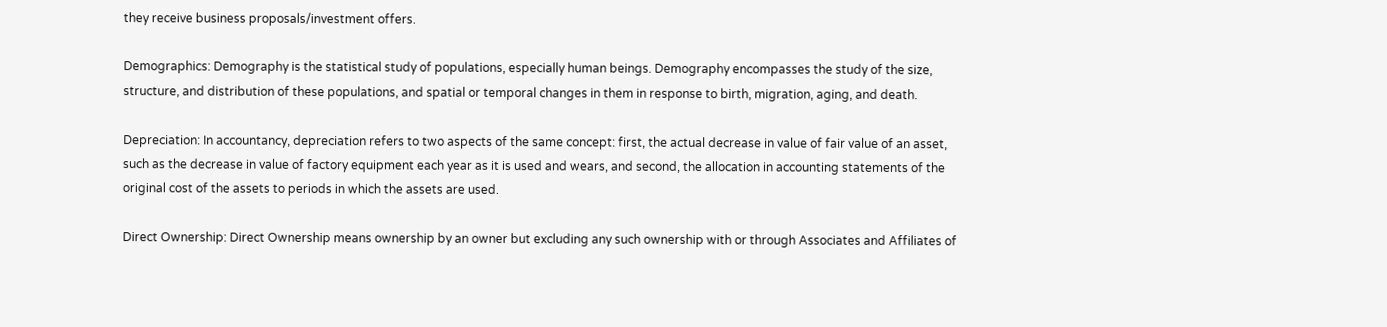they receive business proposals/investment offers.

Demographics: Demography is the statistical study of populations, especially human beings. Demography encompasses the study of the size, structure, and distribution of these populations, and spatial or temporal changes in them in response to birth, migration, aging, and death.

Depreciation: In accountancy, depreciation refers to two aspects of the same concept: first, the actual decrease in value of fair value of an asset, such as the decrease in value of factory equipment each year as it is used and wears, and second, the allocation in accounting statements of the original cost of the assets to periods in which the assets are used.

Direct Ownership: Direct Ownership means ownership by an owner but excluding any such ownership with or through Associates and Affiliates of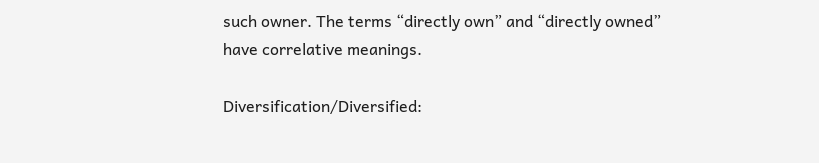such owner. The terms “directly own” and “directly owned” have correlative meanings.

Diversification/Diversified: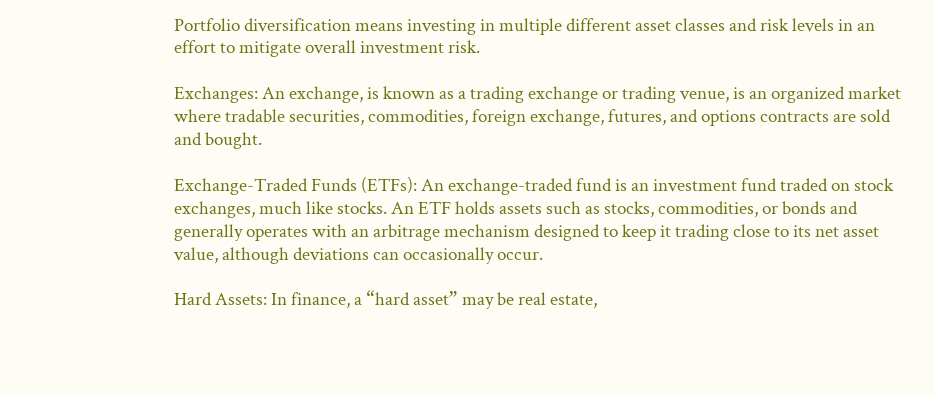Portfolio diversification means investing in multiple different asset classes and risk levels in an effort to mitigate overall investment risk.

Exchanges: An exchange, is known as a trading exchange or trading venue, is an organized market where tradable securities, commodities, foreign exchange, futures, and options contracts are sold and bought.

Exchange-Traded Funds (ETFs): An exchange-traded fund is an investment fund traded on stock exchanges, much like stocks. An ETF holds assets such as stocks, commodities, or bonds and generally operates with an arbitrage mechanism designed to keep it trading close to its net asset value, although deviations can occasionally occur.

Hard Assets: In finance, a “hard asset” may be real estate,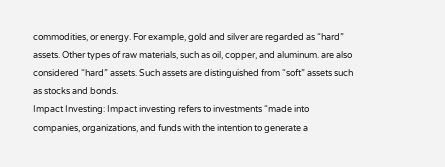commodities, or energy. For example, gold and silver are regarded as “hard” assets. Other types of raw materials, such as oil, copper, and aluminum. are also considered “hard” assets. Such assets are distinguished from “soft” assets such as stocks and bonds.
Impact Investing: Impact investing refers to investments “made into companies, organizations, and funds with the intention to generate a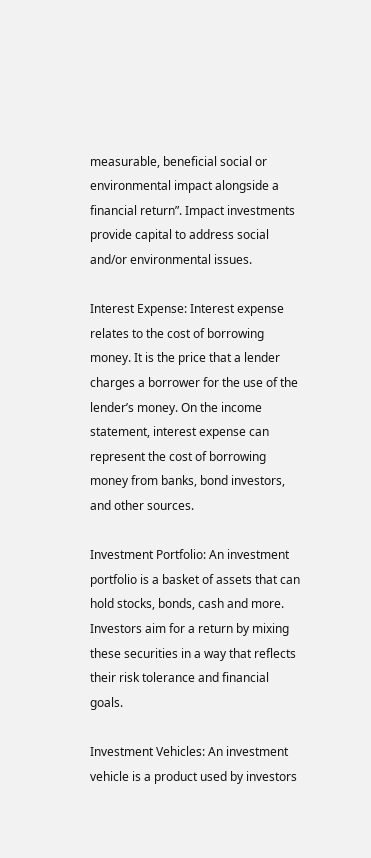measurable, beneficial social or environmental impact alongside a financial return”. Impact investments provide capital to address social and/or environmental issues.

Interest Expense: Interest expense relates to the cost of borrowing money. It is the price that a lender charges a borrower for the use of the lender’s money. On the income statement, interest expense can represent the cost of borrowing money from banks, bond investors, and other sources.

Investment Portfolio: An investment portfolio is a basket of assets that can hold stocks, bonds, cash and more. Investors aim for a return by mixing these securities in a way that reflects their risk tolerance and financial goals.

Investment Vehicles: An investment vehicle is a product used by investors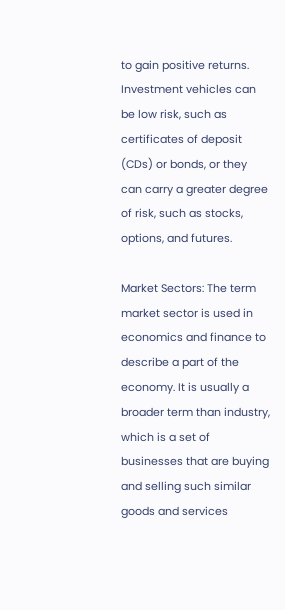to gain positive returns. Investment vehicles can be low risk, such as certificates of deposit (CDs) or bonds, or they can carry a greater degree of risk, such as stocks, options, and futures.

Market Sectors: The term market sector is used in economics and finance to describe a part of the economy. It is usually a broader term than industry, which is a set of businesses that are buying and selling such similar goods and services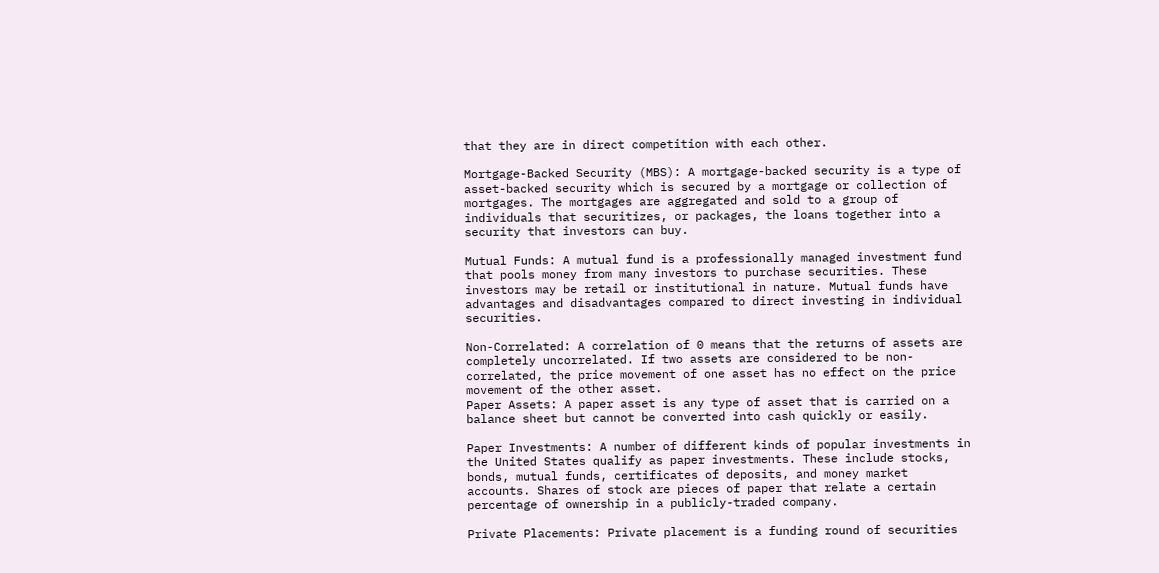that they are in direct competition with each other.

Mortgage-Backed Security (MBS): A mortgage-backed security is a type of asset-backed security which is secured by a mortgage or collection of mortgages. The mortgages are aggregated and sold to a group of individuals that securitizes, or packages, the loans together into a security that investors can buy.

Mutual Funds: A mutual fund is a professionally managed investment fund that pools money from many investors to purchase securities. These investors may be retail or institutional in nature. Mutual funds have advantages and disadvantages compared to direct investing in individual securities.

Non-Correlated: A correlation of 0 means that the returns of assets are completely uncorrelated. If two assets are considered to be non-correlated, the price movement of one asset has no effect on the price movement of the other asset.
Paper Assets: A paper asset is any type of asset that is carried on a balance sheet but cannot be converted into cash quickly or easily.

Paper Investments: A number of different kinds of popular investments in the United States qualify as paper investments. These include stocks, bonds, mutual funds, certificates of deposits, and money market accounts. Shares of stock are pieces of paper that relate a certain percentage of ownership in a publicly-traded company.

Private Placements: Private placement is a funding round of securities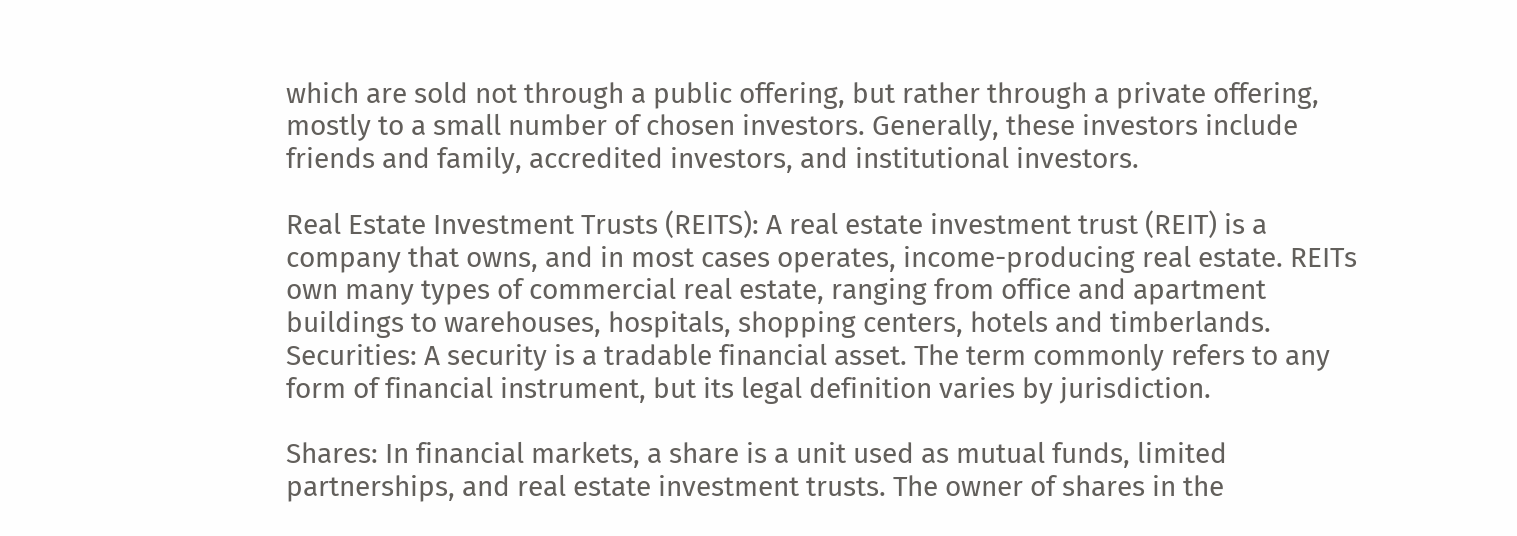which are sold not through a public offering, but rather through a private offering, mostly to a small number of chosen investors. Generally, these investors include friends and family, accredited investors, and institutional investors.

Real Estate Investment Trusts (REITS): A real estate investment trust (REIT) is a company that owns, and in most cases operates, income-producing real estate. REITs own many types of commercial real estate, ranging from office and apartment buildings to warehouses, hospitals, shopping centers, hotels and timberlands.
Securities: A security is a tradable financial asset. The term commonly refers to any form of financial instrument, but its legal definition varies by jurisdiction.

Shares: In financial markets, a share is a unit used as mutual funds, limited partnerships, and real estate investment trusts. The owner of shares in the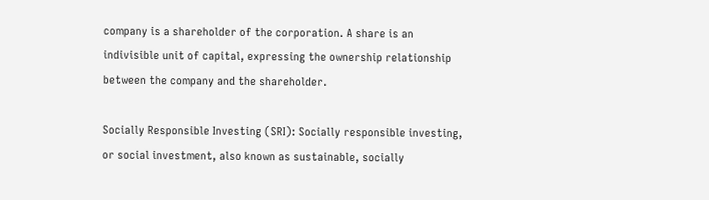company is a shareholder of the corporation. A share is an indivisible unit of capital, expressing the ownership relationship between the company and the shareholder.

Socially Responsible Investing (SRI): Socially responsible investing, or social investment, also known as sustainable, socially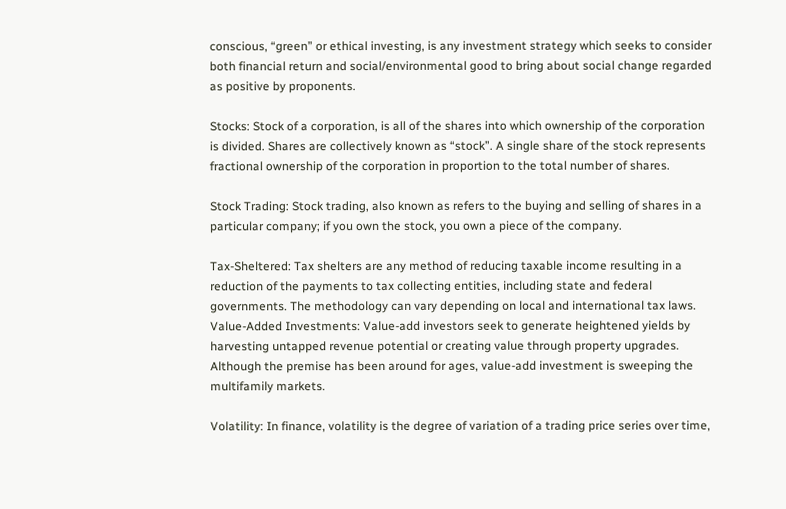conscious, “green” or ethical investing, is any investment strategy which seeks to consider both financial return and social/environmental good to bring about social change regarded as positive by proponents.

Stocks: Stock of a corporation, is all of the shares into which ownership of the corporation is divided. Shares are collectively known as “stock”. A single share of the stock represents fractional ownership of the corporation in proportion to the total number of shares.

Stock Trading: Stock trading, also known as refers to the buying and selling of shares in a particular company; if you own the stock, you own a piece of the company.

Tax-Sheltered: Tax shelters are any method of reducing taxable income resulting in a reduction of the payments to tax collecting entities, including state and federal governments. The methodology can vary depending on local and international tax laws.
Value-Added Investments: Value-add investors seek to generate heightened yields by harvesting untapped revenue potential or creating value through property upgrades. Although the premise has been around for ages, value-add investment is sweeping the multifamily markets.

Volatility: In finance, volatility is the degree of variation of a trading price series over time,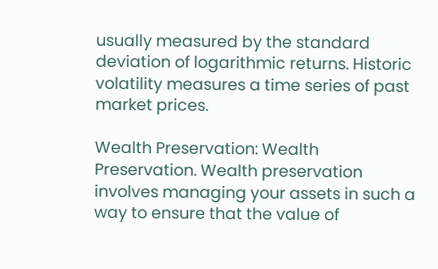usually measured by the standard deviation of logarithmic returns. Historic volatility measures a time series of past market prices.

Wealth Preservation: Wealth Preservation. Wealth preservation involves managing your assets in such a way to ensure that the value of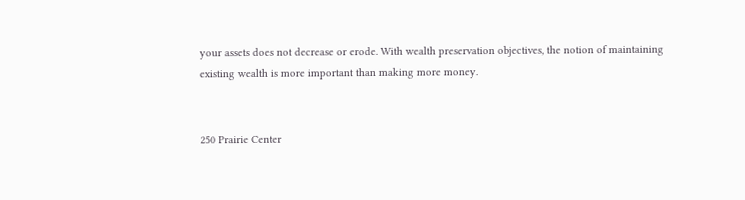your assets does not decrease or erode. With wealth preservation objectives, the notion of maintaining existing wealth is more important than making more money.


250 Prairie Center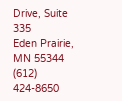Drive, Suite 335
Eden Prairie, MN 55344
(612) 424-8650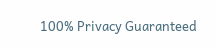100% Privacy Guaranteed